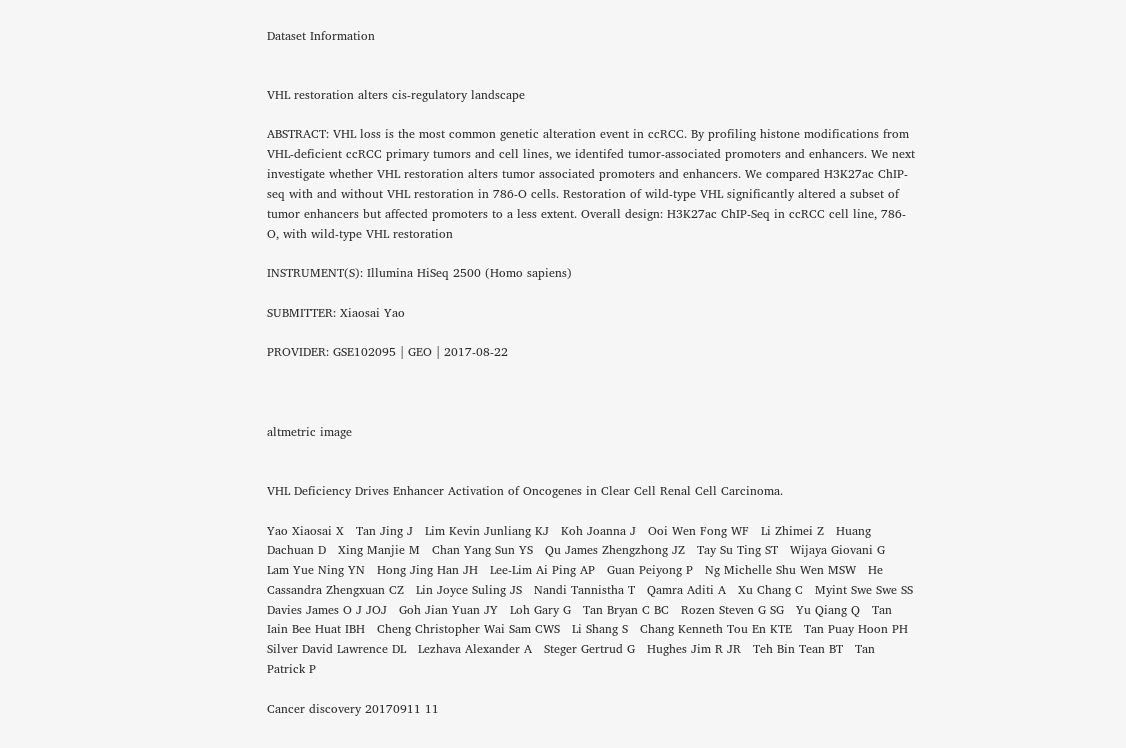Dataset Information


VHL restoration alters cis-regulatory landscape

ABSTRACT: VHL loss is the most common genetic alteration event in ccRCC. By profiling histone modifications from VHL-deficient ccRCC primary tumors and cell lines, we identifed tumor-associated promoters and enhancers. We next investigate whether VHL restoration alters tumor associated promoters and enhancers. We compared H3K27ac ChIP-seq with and without VHL restoration in 786-O cells. Restoration of wild-type VHL significantly altered a subset of tumor enhancers but affected promoters to a less extent. Overall design: H3K27ac ChIP-Seq in ccRCC cell line, 786-O, with wild-type VHL restoration

INSTRUMENT(S): Illumina HiSeq 2500 (Homo sapiens)

SUBMITTER: Xiaosai Yao

PROVIDER: GSE102095 | GEO | 2017-08-22



altmetric image


VHL Deficiency Drives Enhancer Activation of Oncogenes in Clear Cell Renal Cell Carcinoma.

Yao Xiaosai X   Tan Jing J   Lim Kevin Junliang KJ   Koh Joanna J   Ooi Wen Fong WF   Li Zhimei Z   Huang Dachuan D   Xing Manjie M   Chan Yang Sun YS   Qu James Zhengzhong JZ   Tay Su Ting ST   Wijaya Giovani G   Lam Yue Ning YN   Hong Jing Han JH   Lee-Lim Ai Ping AP   Guan Peiyong P   Ng Michelle Shu Wen MSW   He Cassandra Zhengxuan CZ   Lin Joyce Suling JS   Nandi Tannistha T   Qamra Aditi A   Xu Chang C   Myint Swe Swe SS   Davies James O J JOJ   Goh Jian Yuan JY   Loh Gary G   Tan Bryan C BC   Rozen Steven G SG   Yu Qiang Q   Tan Iain Bee Huat IBH   Cheng Christopher Wai Sam CWS   Li Shang S   Chang Kenneth Tou En KTE   Tan Puay Hoon PH   Silver David Lawrence DL   Lezhava Alexander A   Steger Gertrud G   Hughes Jim R JR   Teh Bin Tean BT   Tan Patrick P

Cancer discovery 20170911 11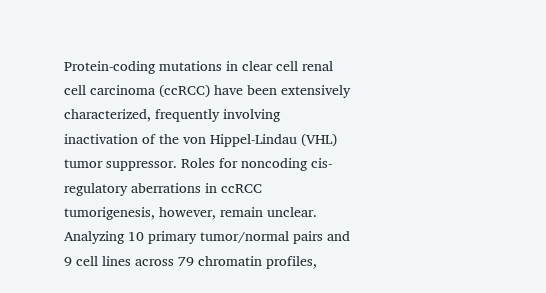Protein-coding mutations in clear cell renal cell carcinoma (ccRCC) have been extensively characterized, frequently involving inactivation of the von Hippel-Lindau (VHL) tumor suppressor. Roles for noncoding cis-regulatory aberrations in ccRCC tumorigenesis, however, remain unclear. Analyzing 10 primary tumor/normal pairs and 9 cell lines across 79 chromatin profiles,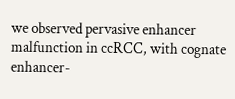we observed pervasive enhancer malfunction in ccRCC, with cognate enhancer-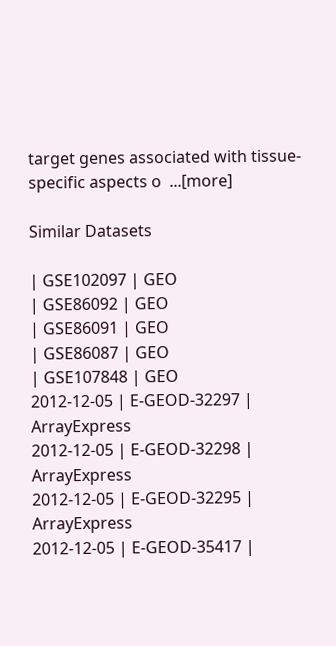target genes associated with tissue-specific aspects o  ...[more]

Similar Datasets

| GSE102097 | GEO
| GSE86092 | GEO
| GSE86091 | GEO
| GSE86087 | GEO
| GSE107848 | GEO
2012-12-05 | E-GEOD-32297 | ArrayExpress
2012-12-05 | E-GEOD-32298 | ArrayExpress
2012-12-05 | E-GEOD-32295 | ArrayExpress
2012-12-05 | E-GEOD-35417 |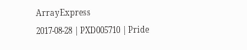ArrayExpress
2017-08-28 | PXD005710 | Pride